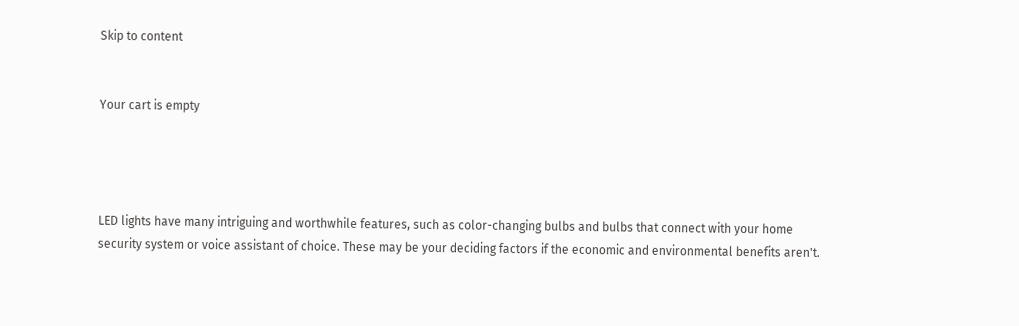Skip to content


Your cart is empty




LED lights have many intriguing and worthwhile features, such as color-changing bulbs and bulbs that connect with your home security system or voice assistant of choice. These may be your deciding factors if the economic and environmental benefits aren't.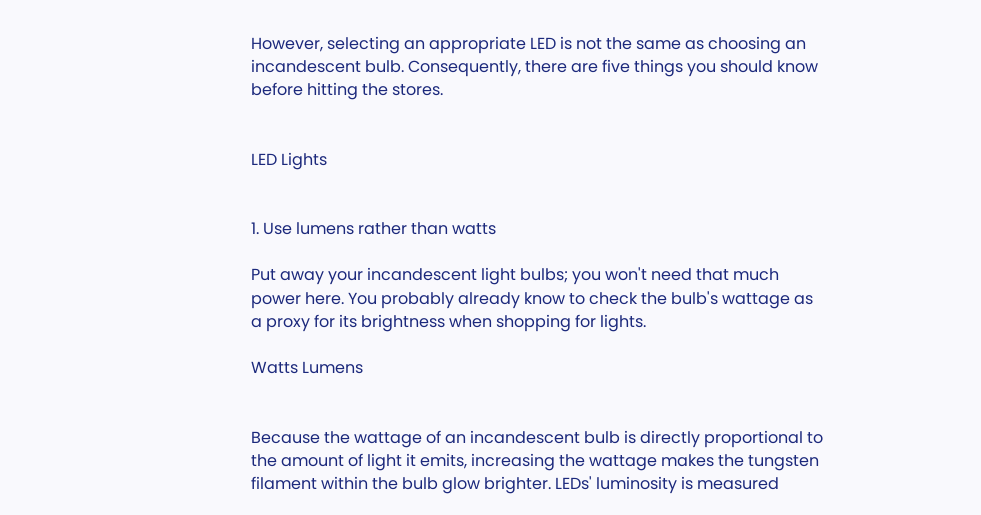However, selecting an appropriate LED is not the same as choosing an incandescent bulb. Consequently, there are five things you should know before hitting the stores.


LED Lights


1. Use lumens rather than watts

Put away your incandescent light bulbs; you won't need that much power here. You probably already know to check the bulb's wattage as a proxy for its brightness when shopping for lights.

Watts Lumens


Because the wattage of an incandescent bulb is directly proportional to the amount of light it emits, increasing the wattage makes the tungsten filament within the bulb glow brighter. LEDs' luminosity is measured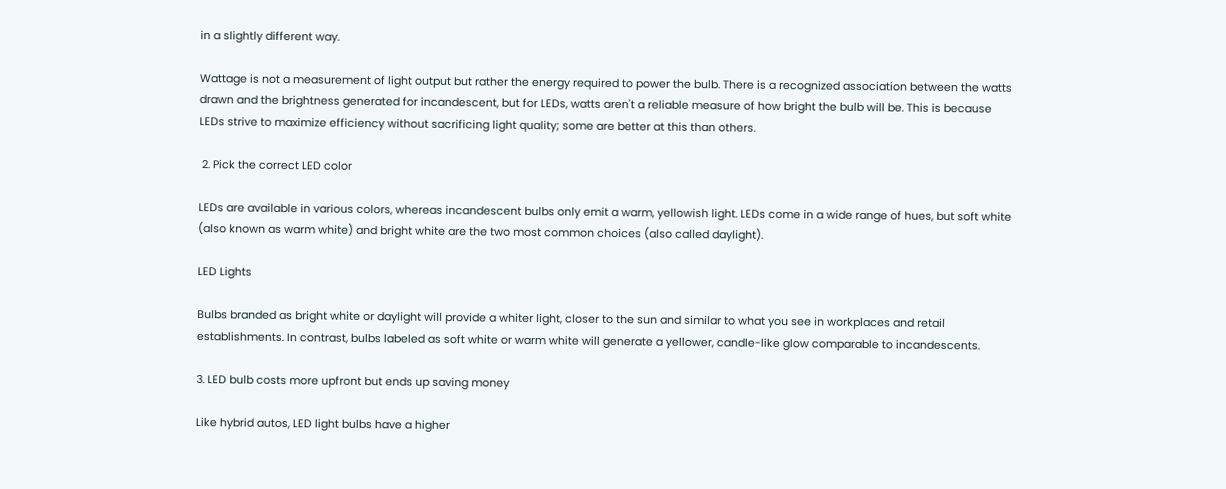in a slightly different way.

Wattage is not a measurement of light output but rather the energy required to power the bulb. There is a recognized association between the watts drawn and the brightness generated for incandescent, but for LEDs, watts aren't a reliable measure of how bright the bulb will be. This is because LEDs strive to maximize efficiency without sacrificing light quality; some are better at this than others.

 2. Pick the correct LED color

LEDs are available in various colors, whereas incandescent bulbs only emit a warm, yellowish light. LEDs come in a wide range of hues, but soft white (also known as warm white) and bright white are the two most common choices (also called daylight).

LED Lights

Bulbs branded as bright white or daylight will provide a whiter light, closer to the sun and similar to what you see in workplaces and retail establishments. In contrast, bulbs labeled as soft white or warm white will generate a yellower, candle-like glow comparable to incandescents.

3. LED bulb costs more upfront but ends up saving money

Like hybrid autos, LED light bulbs have a higher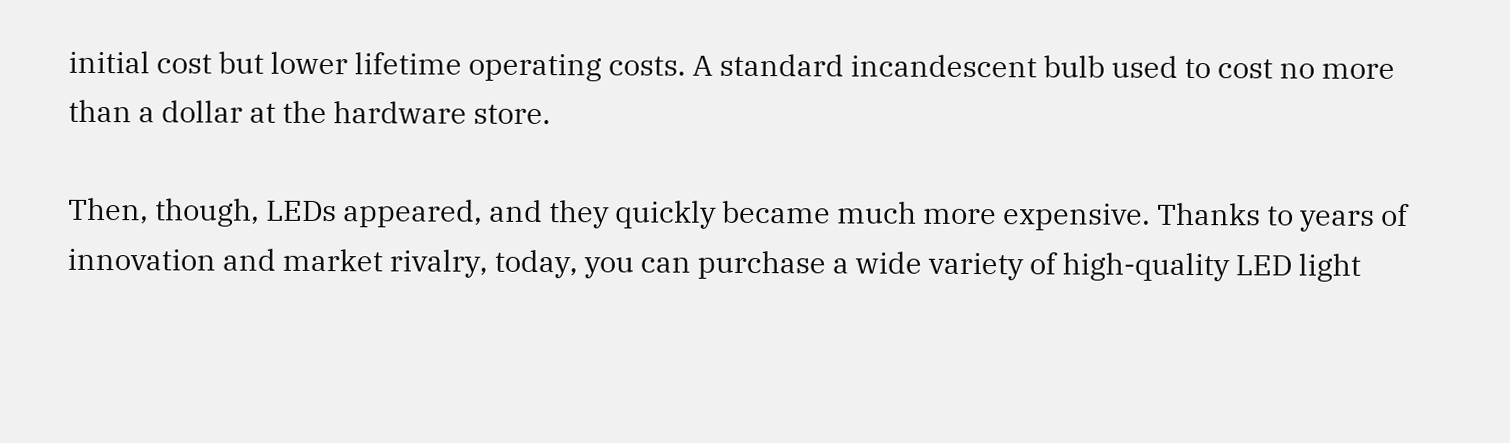initial cost but lower lifetime operating costs. A standard incandescent bulb used to cost no more than a dollar at the hardware store.

Then, though, LEDs appeared, and they quickly became much more expensive. Thanks to years of innovation and market rivalry, today, you can purchase a wide variety of high-quality LED light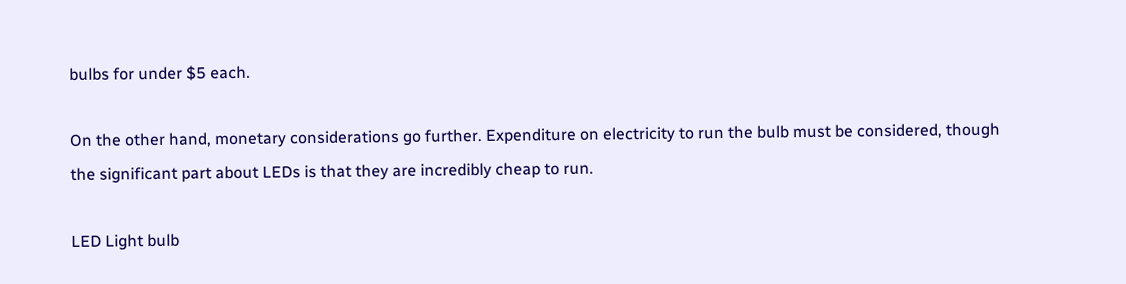bulbs for under $5 each.

On the other hand, monetary considerations go further. Expenditure on electricity to run the bulb must be considered, though the significant part about LEDs is that they are incredibly cheap to run.

LED Light bulb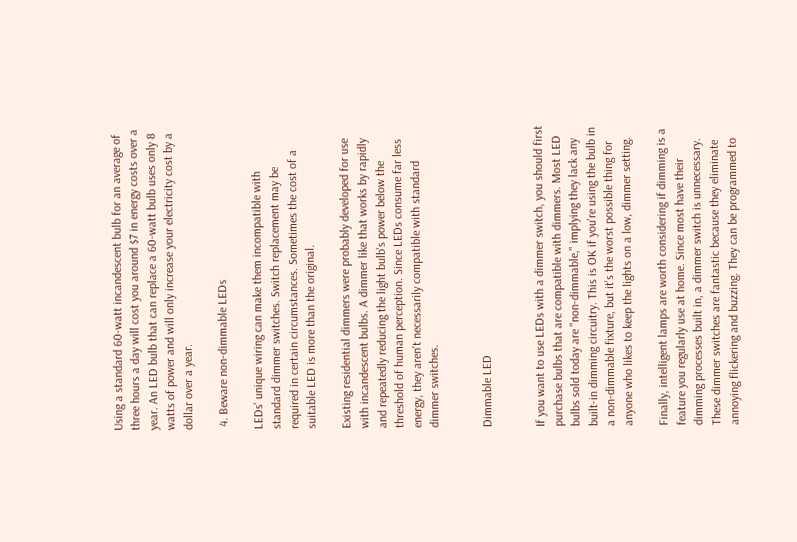Using a standard 60-watt incandescent bulb for an average of three hours a day will cost you around $7 in energy costs over a year. An LED bulb that can replace a 60-watt bulb uses only 8 watts of power and will only increase your electricity cost by a dollar over a year.

 4. Beware non-dimmable LEDs

LEDs' unique wiring can make them incompatible with standard dimmer switches. Switch replacement may be required in certain circumstances. Sometimes the cost of a suitable LED is more than the original.

Existing residential dimmers were probably developed for use with incandescent bulbs. A dimmer like that works by rapidly and repeatedly reducing the light bulb's power below the threshold of human perception. Since LEDs consume far less energy, they aren't necessarily compatible with standard dimmer switches.


Dimmable LED


If you want to use LEDs with a dimmer switch, you should first purchase bulbs that are compatible with dimmers. Most LED bulbs sold today are "non-dimmable," implying they lack any built-in dimming circuitry. This is OK if you're using the bulb in a non-dimmable fixture, but it's the worst possible thing for anyone who likes to keep the lights on a low, dimmer setting.

Finally, intelligent lamps are worth considering if dimming is a feature you regularly use at home. Since most have their dimming processes built in, a dimmer switch is unnecessary. These dimmer switches are fantastic because they eliminate annoying flickering and buzzing. They can be programmed to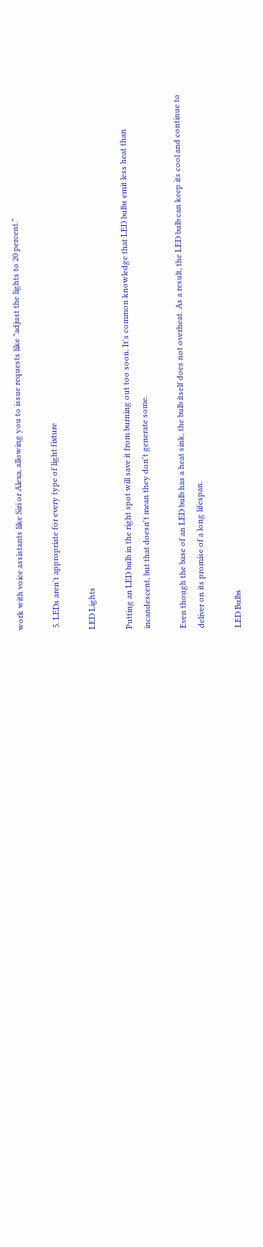work with voice assistants like Siri or Alexa, allowing you to issue requests like "adjust the lights to 20 percent."

 5. LEDs aren't appropriate for every type of light fixture

LED Lights

Putting an LED bulb in the right spot will save it from burning out too soon. It's common knowledge that LED bulbs emit less heat than incandescent, but that doesn't mean they don't generate some.

Even though the base of an LED bulb has a heat sink, the bulb itself does not overheat. As a result, the LED bulb can keep its cool and continue to deliver on its promise of a long lifespan.

LED Bulbs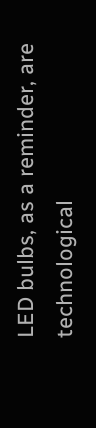LED bulbs, as a reminder, are technological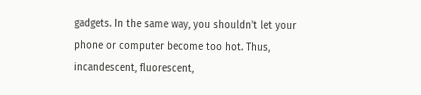gadgets. In the same way, you shouldn't let your phone or computer become too hot. Thus, incandescent, fluorescent,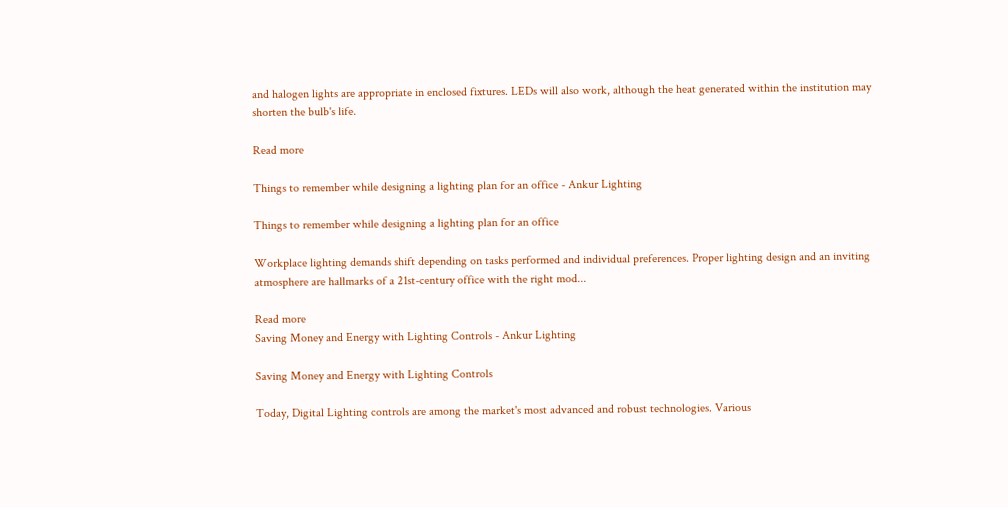and halogen lights are appropriate in enclosed fixtures. LEDs will also work, although the heat generated within the institution may shorten the bulb's life.

Read more

Things to remember while designing a lighting plan for an office - Ankur Lighting

Things to remember while designing a lighting plan for an office

Workplace lighting demands shift depending on tasks performed and individual preferences. Proper lighting design and an inviting atmosphere are hallmarks of a 21st-century office with the right mod...

Read more
Saving Money and Energy with Lighting Controls - Ankur Lighting

Saving Money and Energy with Lighting Controls

Today, Digital Lighting controls are among the market's most advanced and robust technologies. Various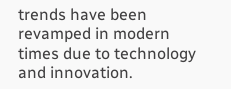trends have been revamped in modern times due to technology and innovation.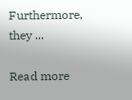Furthermore, they ...

Read more